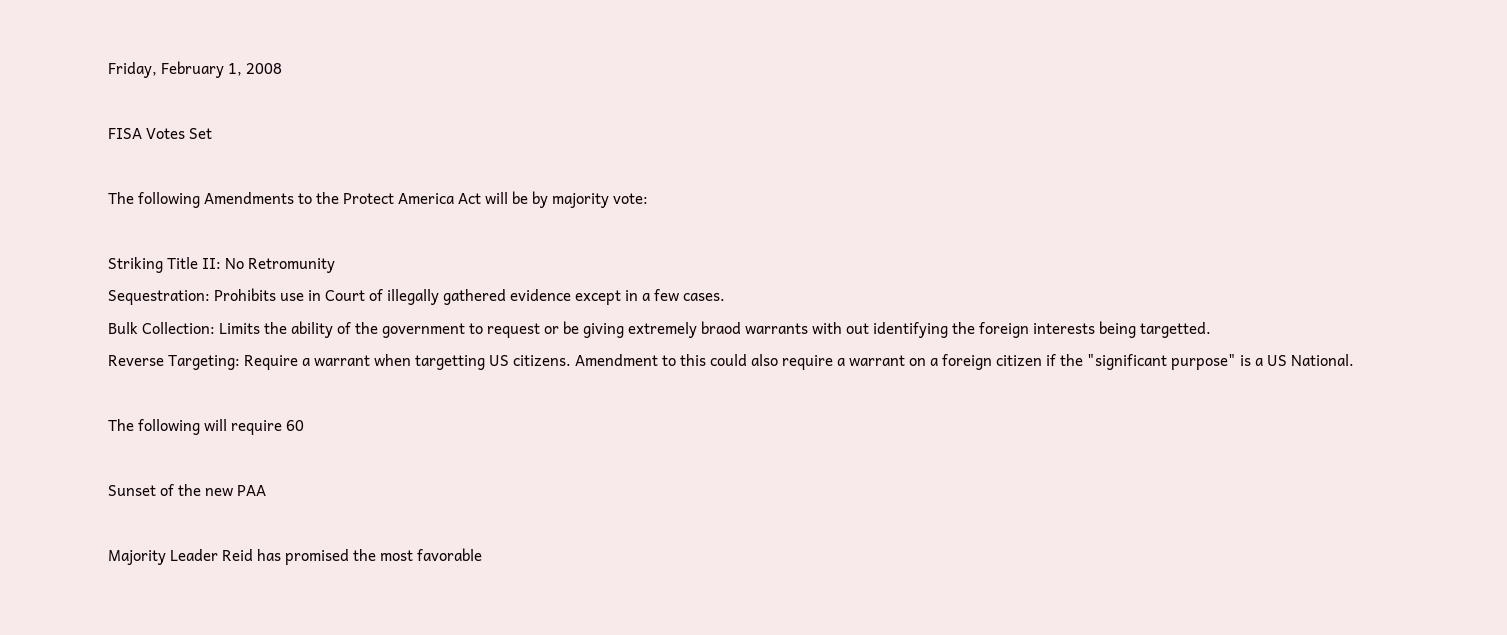Friday, February 1, 2008

FISA Votes Set

The following Amendments to the Protect America Act will be by majority vote:

Striking Title II: No Retromunity
Sequestration: Prohibits use in Court of illegally gathered evidence except in a few cases.
Bulk Collection: Limits the ability of the government to request or be giving extremely braod warrants with out identifying the foreign interests being targetted.
Reverse Targeting: Require a warrant when targetting US citizens. Amendment to this could also require a warrant on a foreign citizen if the "significant purpose" is a US National.

The following will require 60

Sunset of the new PAA

Majority Leader Reid has promised the most favorable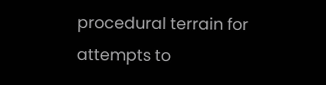procedural terrain for attempts to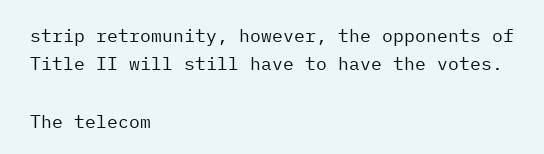strip retromunity, however, the opponents of Title II will still have to have the votes.

The telecom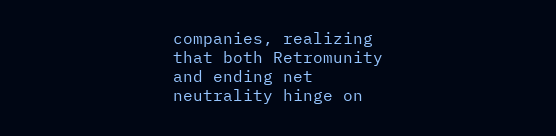companies, realizing that both Retromunity and ending net neutrality hinge on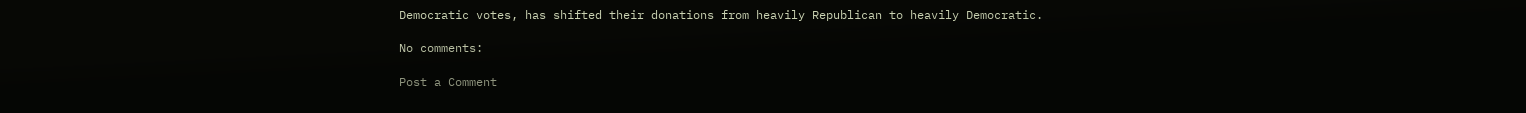Democratic votes, has shifted their donations from heavily Republican to heavily Democratic.

No comments:

Post a Comment